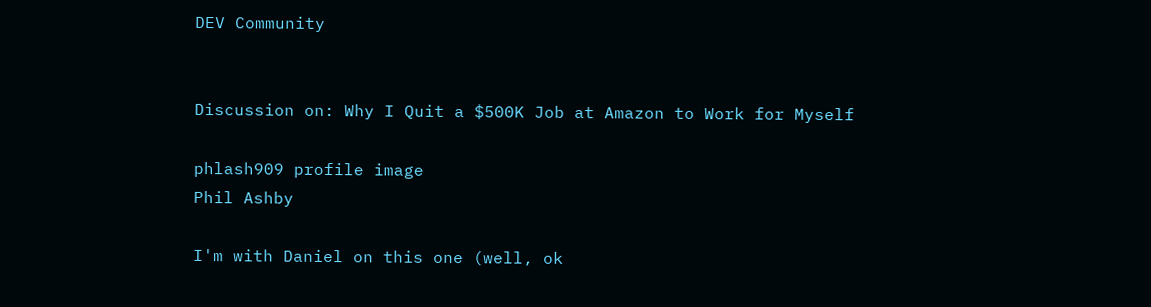DEV Community


Discussion on: Why I Quit a $500K Job at Amazon to Work for Myself

phlash909 profile image
Phil Ashby

I'm with Daniel on this one (well, ok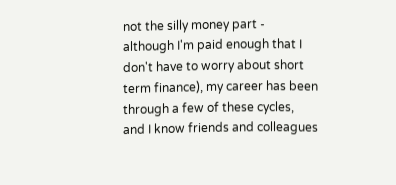not the silly money part - although I'm paid enough that I don't have to worry about short term finance), my career has been through a few of these cycles, and I know friends and colleagues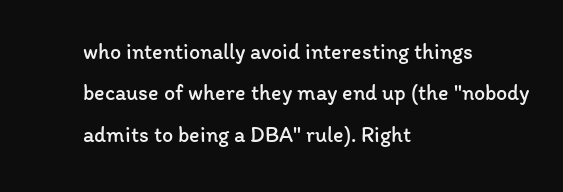who intentionally avoid interesting things because of where they may end up (the "nobody admits to being a DBA" rule). Right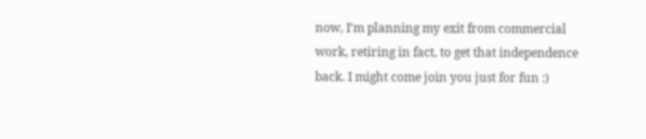now, I'm planning my exit from commercial work, retiring in fact, to get that independence back. I might come join you just for fun :)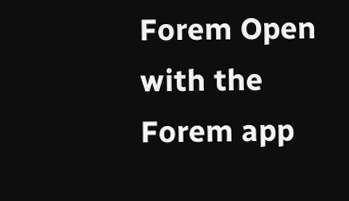Forem Open with the Forem app